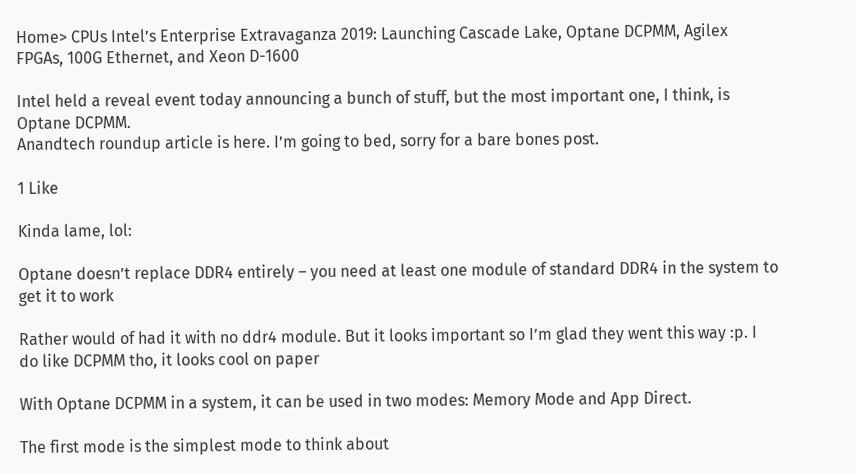Home> CPUs Intel’s Enterprise Extravaganza 2019: Launching Cascade Lake, Optane DCPMM, Agilex FPGAs, 100G Ethernet, and Xeon D-1600

Intel held a reveal event today announcing a bunch of stuff, but the most important one, I think, is Optane DCPMM.
Anandtech roundup article is here. I’m going to bed, sorry for a bare bones post.

1 Like

Kinda lame, lol:

Optane doesn’t replace DDR4 entirely – you need at least one module of standard DDR4 in the system to get it to work

Rather would of had it with no ddr4 module. But it looks important so I’m glad they went this way :p. I do like DCPMM tho, it looks cool on paper

With Optane DCPMM in a system, it can be used in two modes: Memory Mode and App Direct.

The first mode is the simplest mode to think about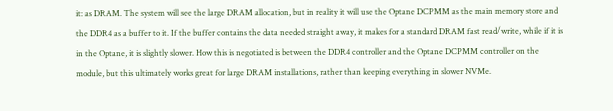it: as DRAM. The system will see the large DRAM allocation, but in reality it will use the Optane DCPMM as the main memory store and the DDR4 as a buffer to it. If the buffer contains the data needed straight away, it makes for a standard DRAM fast read/write, while if it is in the Optane, it is slightly slower. How this is negotiated is between the DDR4 controller and the Optane DCPMM controller on the module, but this ultimately works great for large DRAM installations, rather than keeping everything in slower NVMe.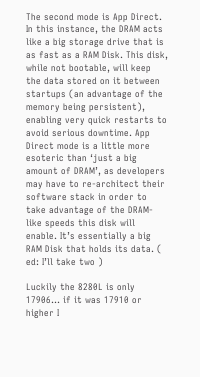The second mode is App Direct. In this instance, the DRAM acts like a big storage drive that is as fast as a RAM Disk. This disk, while not bootable, will keep the data stored on it between startups (an advantage of the memory being persistent), enabling very quick restarts to avoid serious downtime. App Direct mode is a little more esoteric than ‘just a big amount of DRAM’, as developers may have to re-architect their software stack in order to take advantage of the DRAM-like speeds this disk will enable. It’s essentially a big RAM Disk that holds its data. ( ed: I’ll take two )

Luckily the 8280L is only 17906… if it was 17910 or higher I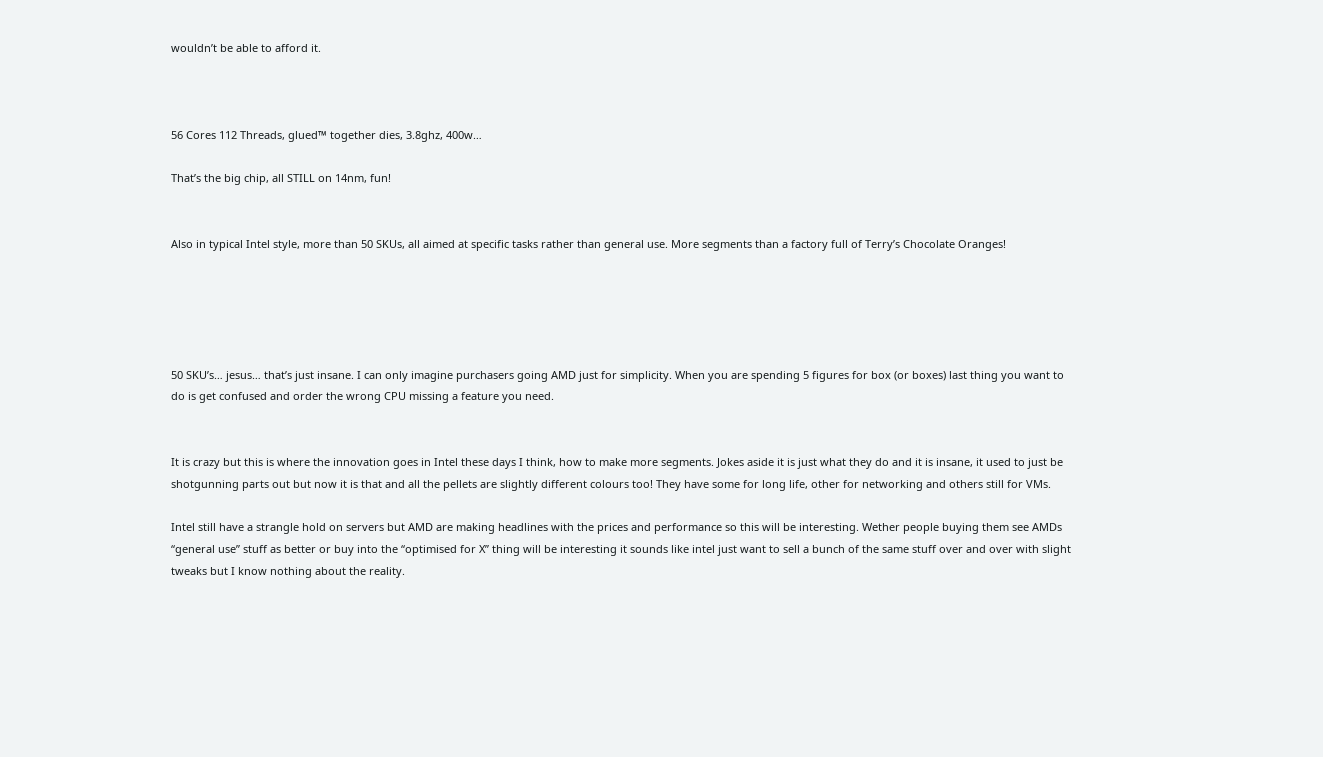wouldn’t be able to afford it.



56 Cores 112 Threads, glued™ together dies, 3.8ghz, 400w…

That’s the big chip, all STILL on 14nm, fun!


Also in typical Intel style, more than 50 SKUs, all aimed at specific tasks rather than general use. More segments than a factory full of Terry’s Chocolate Oranges!





50 SKU’s… jesus… that’s just insane. I can only imagine purchasers going AMD just for simplicity. When you are spending 5 figures for box (or boxes) last thing you want to do is get confused and order the wrong CPU missing a feature you need.


It is crazy but this is where the innovation goes in Intel these days I think, how to make more segments. Jokes aside it is just what they do and it is insane, it used to just be shotgunning parts out but now it is that and all the pellets are slightly different colours too! They have some for long life, other for networking and others still for VMs.

Intel still have a strangle hold on servers but AMD are making headlines with the prices and performance so this will be interesting. Wether people buying them see AMDs “general use” stuff as better or buy into the “optimised for X” thing will be interesting it sounds like intel just want to sell a bunch of the same stuff over and over with slight tweaks but I know nothing about the reality.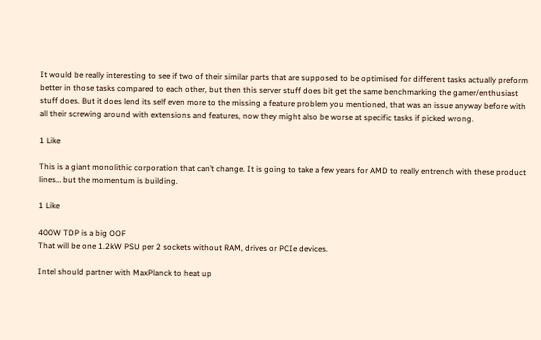It would be really interesting to see if two of their similar parts that are supposed to be optimised for different tasks actually preform better in those tasks compared to each other, but then this server stuff does bit get the same benchmarking the gamer/enthusiast stuff does. But it does lend its self even more to the missing a feature problem you mentioned, that was an issue anyway before with all their screwing around with extensions and features, now they might also be worse at specific tasks if picked wrong.

1 Like

This is a giant monolithic corporation that can’t change. It is going to take a few years for AMD to really entrench with these product lines… but the momentum is building.

1 Like

400W TDP is a big OOF
That will be one 1.2kW PSU per 2 sockets without RAM, drives or PCIe devices.

Intel should partner with MaxPlanck to heat up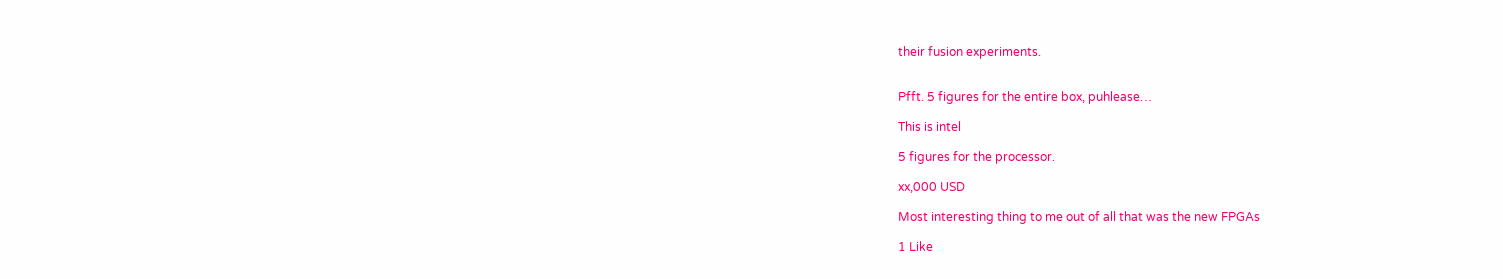their fusion experiments.


Pfft. 5 figures for the entire box, puhlease…

This is intel

5 figures for the processor.

xx,000 USD

Most interesting thing to me out of all that was the new FPGAs

1 Like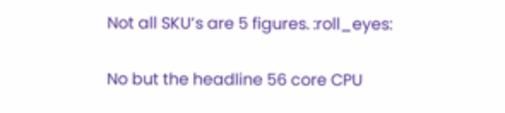Not all SKU’s are 5 figures. :roll_eyes:

No but the headline 56 core CPU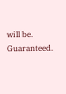will be. Guaranteed.